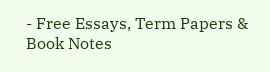- Free Essays, Term Papers & Book Notes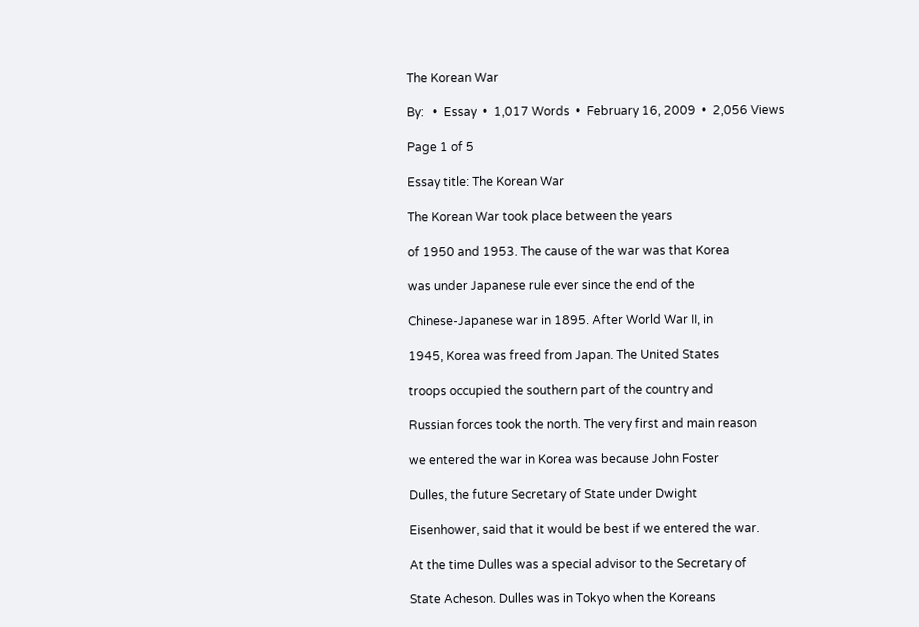The Korean War

By:   •  Essay  •  1,017 Words  •  February 16, 2009  •  2,056 Views

Page 1 of 5

Essay title: The Korean War

The Korean War took place between the years

of 1950 and 1953. The cause of the war was that Korea

was under Japanese rule ever since the end of the

Chinese-Japanese war in 1895. After World War II, in

1945, Korea was freed from Japan. The United States

troops occupied the southern part of the country and

Russian forces took the north. The very first and main reason

we entered the war in Korea was because John Foster

Dulles, the future Secretary of State under Dwight

Eisenhower, said that it would be best if we entered the war.

At the time Dulles was a special advisor to the Secretary of

State Acheson. Dulles was in Tokyo when the Koreans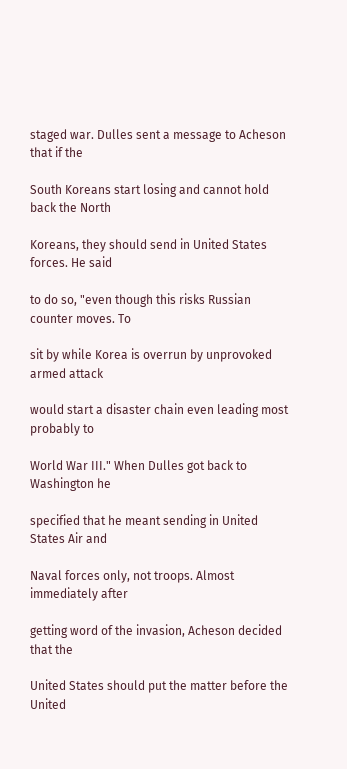staged war. Dulles sent a message to Acheson that if the

South Koreans start losing and cannot hold back the North

Koreans, they should send in United States forces. He said

to do so, "even though this risks Russian counter moves. To

sit by while Korea is overrun by unprovoked armed attack

would start a disaster chain even leading most probably to

World War III." When Dulles got back to Washington he

specified that he meant sending in United States Air and

Naval forces only, not troops. Almost immediately after

getting word of the invasion, Acheson decided that the

United States should put the matter before the United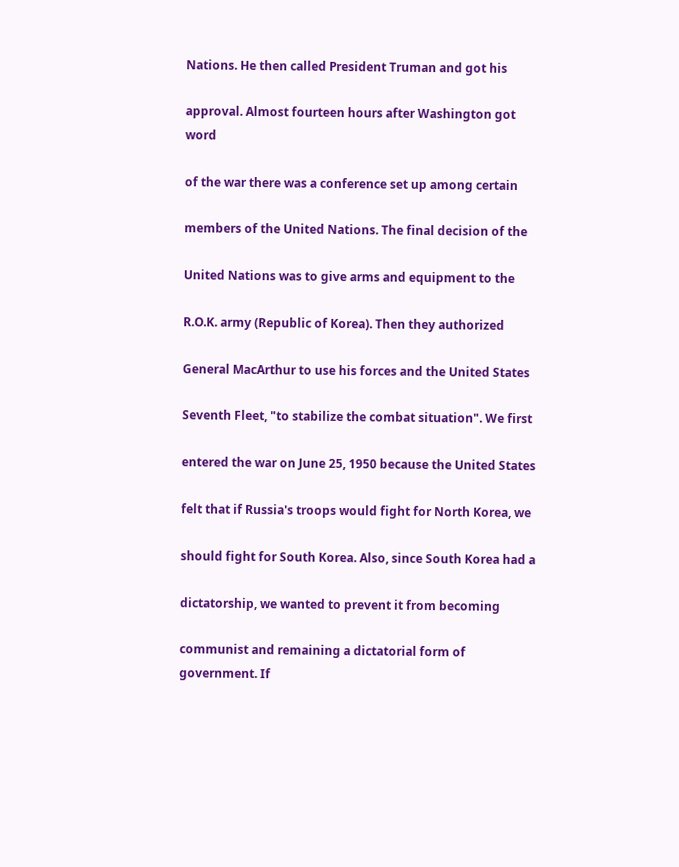Nations. He then called President Truman and got his

approval. Almost fourteen hours after Washington got word

of the war there was a conference set up among certain

members of the United Nations. The final decision of the

United Nations was to give arms and equipment to the

R.O.K. army (Republic of Korea). Then they authorized

General MacArthur to use his forces and the United States

Seventh Fleet, "to stabilize the combat situation". We first

entered the war on June 25, 1950 because the United States

felt that if Russia's troops would fight for North Korea, we

should fight for South Korea. Also, since South Korea had a

dictatorship, we wanted to prevent it from becoming

communist and remaining a dictatorial form of government. If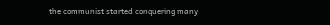the communist started conquering many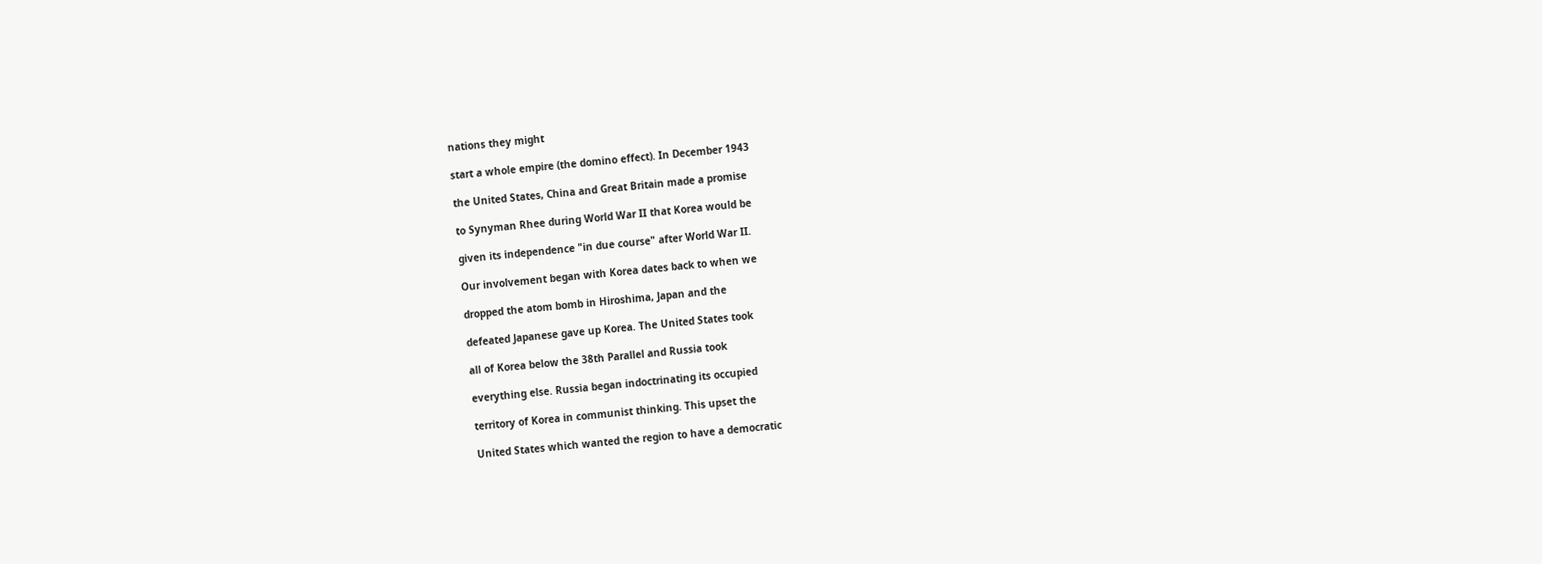nations they might

start a whole empire (the domino effect). In December 1943

the United States, China and Great Britain made a promise

to Synyman Rhee during World War II that Korea would be

given its independence "in due course" after World War II.

Our involvement began with Korea dates back to when we

dropped the atom bomb in Hiroshima, Japan and the

defeated Japanese gave up Korea. The United States took

all of Korea below the 38th Parallel and Russia took

everything else. Russia began indoctrinating its occupied

territory of Korea in communist thinking. This upset the

United States which wanted the region to have a democratic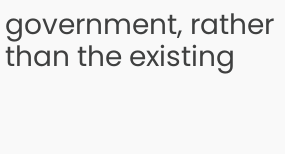government, rather than the existing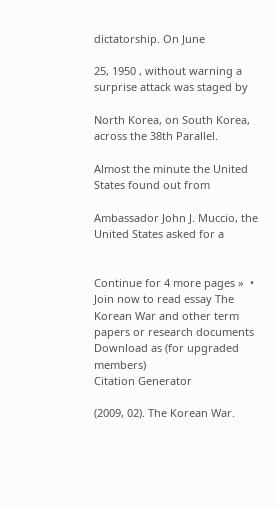dictatorship. On June

25, 1950 , without warning a surprise attack was staged by

North Korea, on South Korea, across the 38th Parallel.

Almost the minute the United States found out from

Ambassador John J. Muccio, the United States asked for a


Continue for 4 more pages »  •  Join now to read essay The Korean War and other term papers or research documents
Download as (for upgraded members)
Citation Generator

(2009, 02). The Korean War.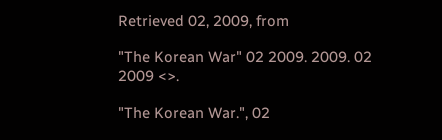Retrieved 02, 2009, from

"The Korean War" 02 2009. 2009. 02 2009 <>.

"The Korean War.", 02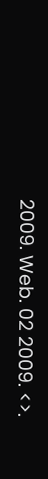2009. Web. 02 2009. <>.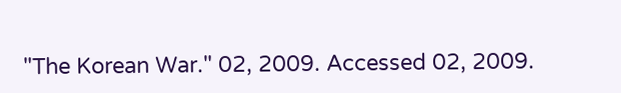"The Korean War." 02, 2009. Accessed 02, 2009.